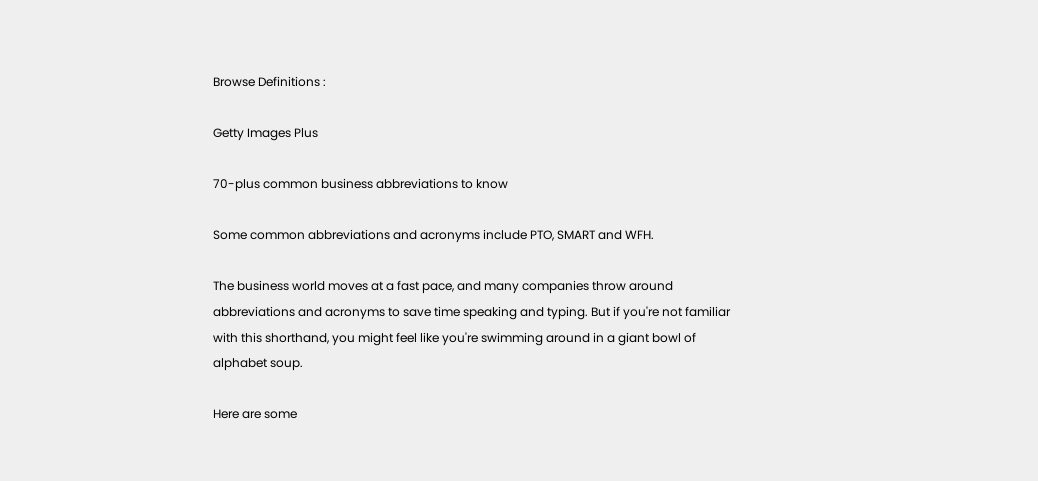Browse Definitions :

Getty Images Plus

70-plus common business abbreviations to know

Some common abbreviations and acronyms include PTO, SMART and WFH.

The business world moves at a fast pace, and many companies throw around abbreviations and acronyms to save time speaking and typing. But if you're not familiar with this shorthand, you might feel like you're swimming around in a giant bowl of alphabet soup.

Here are some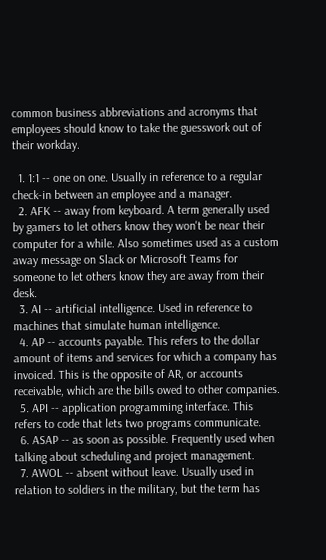common business abbreviations and acronyms that employees should know to take the guesswork out of their workday.

  1. 1:1 -- one on one. Usually in reference to a regular check-in between an employee and a manager.
  2. AFK -- away from keyboard. A term generally used by gamers to let others know they won't be near their computer for a while. Also sometimes used as a custom away message on Slack or Microsoft Teams for someone to let others know they are away from their desk.
  3. AI -- artificial intelligence. Used in reference to machines that simulate human intelligence.
  4. AP -- accounts payable. This refers to the dollar amount of items and services for which a company has invoiced. This is the opposite of AR, or accounts receivable, which are the bills owed to other companies.
  5. API -- application programming interface. This refers to code that lets two programs communicate.
  6. ASAP -- as soon as possible. Frequently used when talking about scheduling and project management.
  7. AWOL -- absent without leave. Usually used in relation to soldiers in the military, but the term has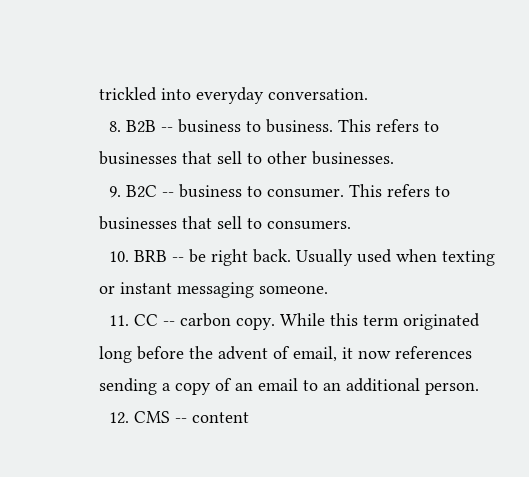trickled into everyday conversation.
  8. B2B -- business to business. This refers to businesses that sell to other businesses.
  9. B2C -- business to consumer. This refers to businesses that sell to consumers.
  10. BRB -- be right back. Usually used when texting or instant messaging someone.
  11. CC -- carbon copy. While this term originated long before the advent of email, it now references sending a copy of an email to an additional person.
  12. CMS -- content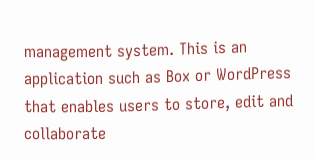management system. This is an application such as Box or WordPress that enables users to store, edit and collaborate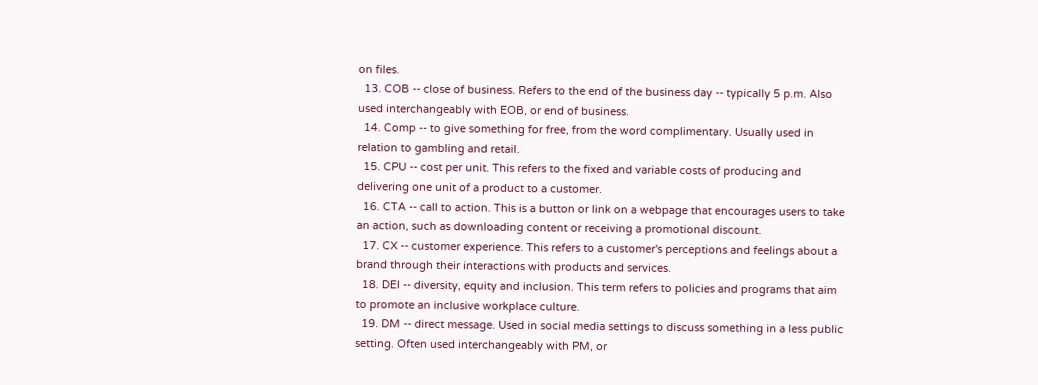on files.
  13. COB -- close of business. Refers to the end of the business day -- typically 5 p.m. Also used interchangeably with EOB, or end of business.
  14. Comp -- to give something for free, from the word complimentary. Usually used in relation to gambling and retail.
  15. CPU -- cost per unit. This refers to the fixed and variable costs of producing and delivering one unit of a product to a customer.
  16. CTA -- call to action. This is a button or link on a webpage that encourages users to take an action, such as downloading content or receiving a promotional discount.
  17. CX -- customer experience. This refers to a customer's perceptions and feelings about a brand through their interactions with products and services.
  18. DEI -- diversity, equity and inclusion. This term refers to policies and programs that aim to promote an inclusive workplace culture.
  19. DM -- direct message. Used in social media settings to discuss something in a less public setting. Often used interchangeably with PM, or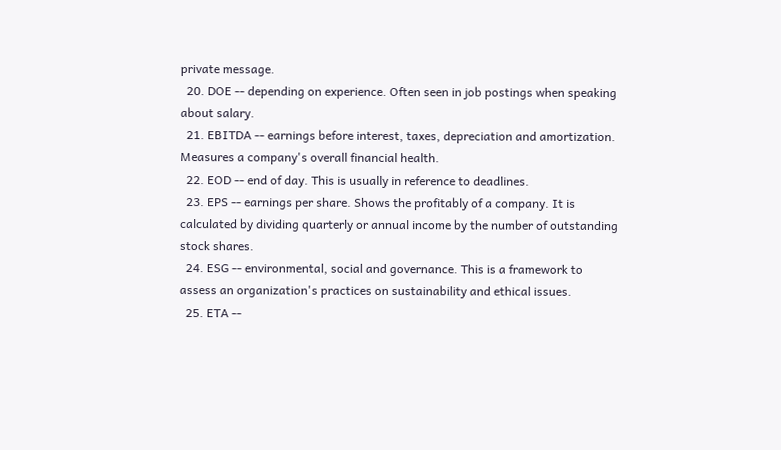private message.
  20. DOE -- depending on experience. Often seen in job postings when speaking about salary.
  21. EBITDA -- earnings before interest, taxes, depreciation and amortization. Measures a company's overall financial health.
  22. EOD -- end of day. This is usually in reference to deadlines.
  23. EPS -- earnings per share. Shows the profitably of a company. It is calculated by dividing quarterly or annual income by the number of outstanding stock shares.
  24. ESG -- environmental, social and governance. This is a framework to assess an organization's practices on sustainability and ethical issues.
  25. ETA --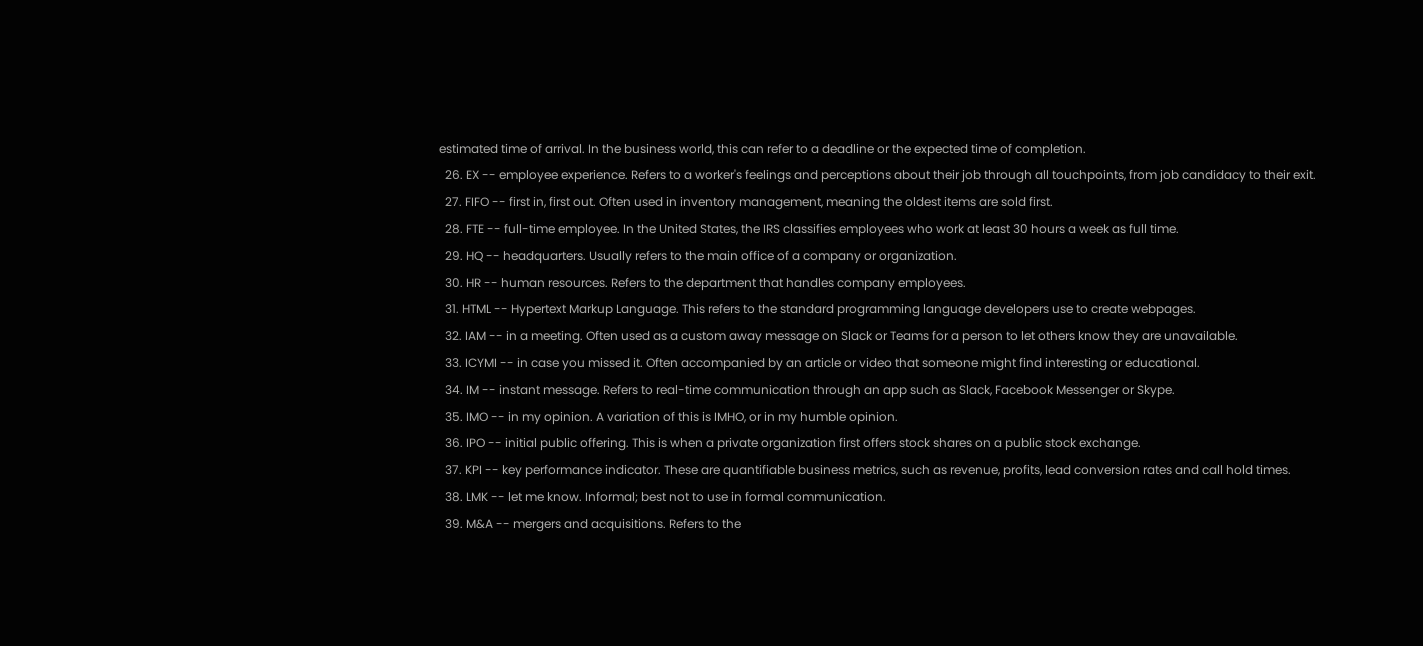estimated time of arrival. In the business world, this can refer to a deadline or the expected time of completion.
  26. EX -- employee experience. Refers to a worker's feelings and perceptions about their job through all touchpoints, from job candidacy to their exit.
  27. FIFO -- first in, first out. Often used in inventory management, meaning the oldest items are sold first.
  28. FTE -- full-time employee. In the United States, the IRS classifies employees who work at least 30 hours a week as full time.
  29. HQ -- headquarters. Usually refers to the main office of a company or organization.
  30. HR -- human resources. Refers to the department that handles company employees.
  31. HTML -- Hypertext Markup Language. This refers to the standard programming language developers use to create webpages.
  32. IAM -- in a meeting. Often used as a custom away message on Slack or Teams for a person to let others know they are unavailable.
  33. ICYMI -- in case you missed it. Often accompanied by an article or video that someone might find interesting or educational.
  34. IM -- instant message. Refers to real-time communication through an app such as Slack, Facebook Messenger or Skype.
  35. IMO -- in my opinion. A variation of this is IMHO, or in my humble opinion.
  36. IPO -- initial public offering. This is when a private organization first offers stock shares on a public stock exchange.
  37. KPI -- key performance indicator. These are quantifiable business metrics, such as revenue, profits, lead conversion rates and call hold times.
  38. LMK -- let me know. Informal; best not to use in formal communication.
  39. M&A -- mergers and acquisitions. Refers to the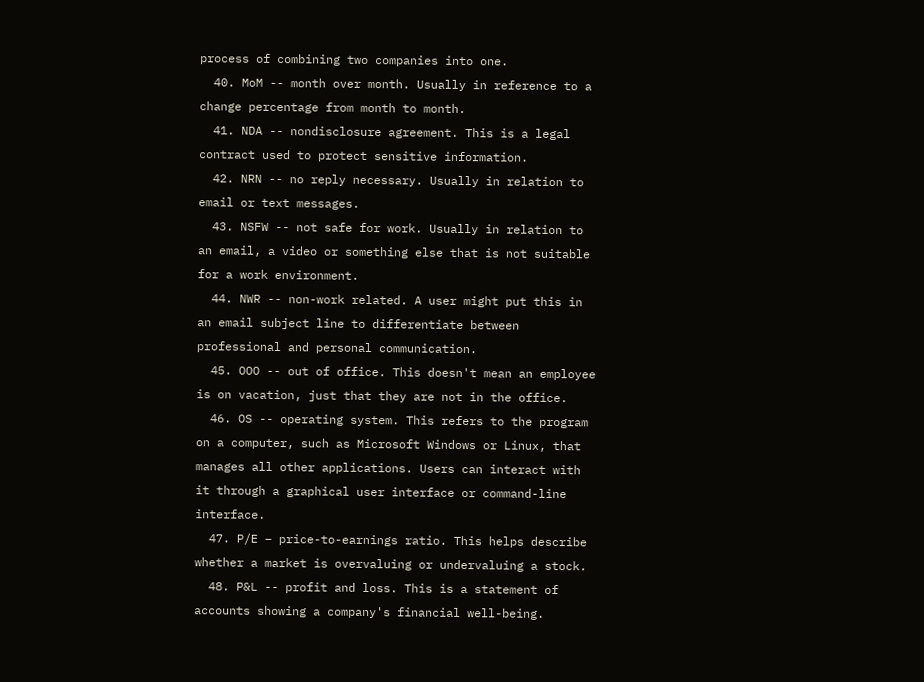process of combining two companies into one.
  40. MoM -- month over month. Usually in reference to a change percentage from month to month.
  41. NDA -- nondisclosure agreement. This is a legal contract used to protect sensitive information.
  42. NRN -- no reply necessary. Usually in relation to email or text messages.
  43. NSFW -- not safe for work. Usually in relation to an email, a video or something else that is not suitable for a work environment.
  44. NWR -- non-work related. A user might put this in an email subject line to differentiate between professional and personal communication.
  45. OOO -- out of office. This doesn't mean an employee is on vacation, just that they are not in the office.
  46. OS -- operating system. This refers to the program on a computer, such as Microsoft Windows or Linux, that manages all other applications. Users can interact with it through a graphical user interface or command-line interface.
  47. P/E – price-to-earnings ratio. This helps describe whether a market is overvaluing or undervaluing a stock.
  48. P&L -- profit and loss. This is a statement of accounts showing a company's financial well-being.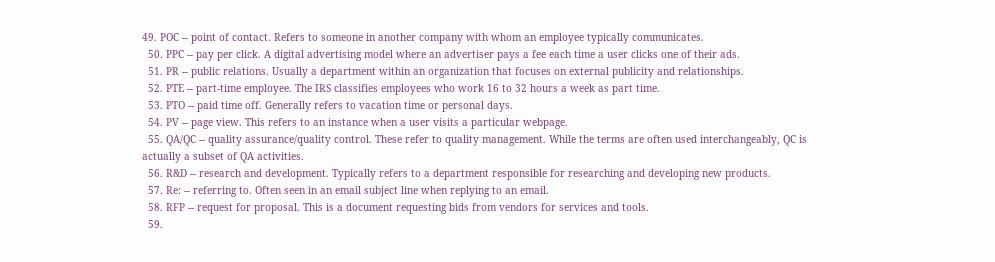49. POC -- point of contact. Refers to someone in another company with whom an employee typically communicates.
  50. PPC -- pay per click. A digital advertising model where an advertiser pays a fee each time a user clicks one of their ads.
  51. PR -- public relations. Usually a department within an organization that focuses on external publicity and relationships.
  52. PTE -- part-time employee. The IRS classifies employees who work 16 to 32 hours a week as part time.
  53. PTO -- paid time off. Generally refers to vacation time or personal days.
  54. PV -- page view. This refers to an instance when a user visits a particular webpage.
  55. QA/QC -- quality assurance/quality control. These refer to quality management. While the terms are often used interchangeably, QC is actually a subset of QA activities.
  56. R&D -- research and development. Typically refers to a department responsible for researching and developing new products.
  57. Re: -- referring to. Often seen in an email subject line when replying to an email.
  58. RFP -- request for proposal. This is a document requesting bids from vendors for services and tools.
  59.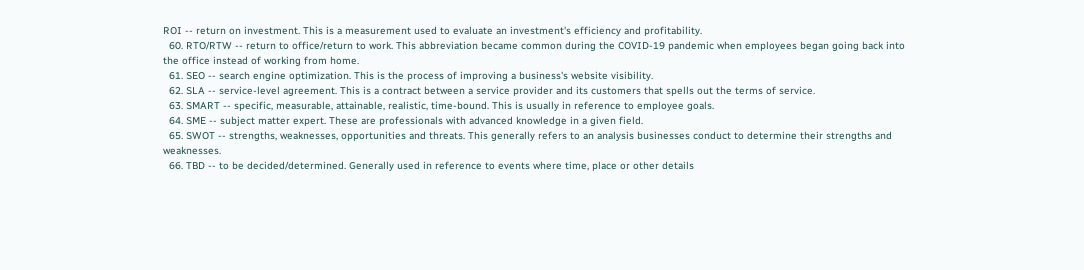ROI -- return on investment. This is a measurement used to evaluate an investment's efficiency and profitability.
  60. RTO/RTW -- return to office/return to work. This abbreviation became common during the COVID-19 pandemic when employees began going back into the office instead of working from home.
  61. SEO -- search engine optimization. This is the process of improving a business's website visibility.
  62. SLA -- service-level agreement. This is a contract between a service provider and its customers that spells out the terms of service.
  63. SMART -- specific, measurable, attainable, realistic, time-bound. This is usually in reference to employee goals.
  64. SME -- subject matter expert. These are professionals with advanced knowledge in a given field.
  65. SWOT -- strengths, weaknesses, opportunities and threats. This generally refers to an analysis businesses conduct to determine their strengths and weaknesses.
  66. TBD -- to be decided/determined. Generally used in reference to events where time, place or other details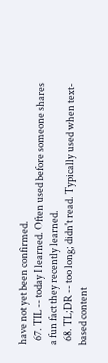have not yet been confirmed.
  67. TIL -- today I learned. Often used before someone shares a fun fact they recently learned.
  68. TL;DR -- too long; didn't read. Typically used when text-based content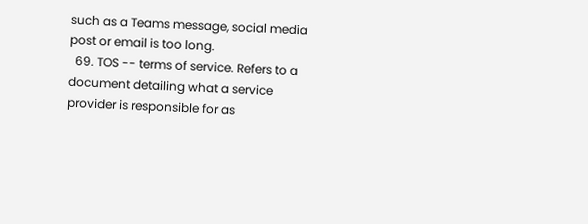such as a Teams message, social media post or email is too long.
  69. TOS -- terms of service. Refers to a document detailing what a service provider is responsible for as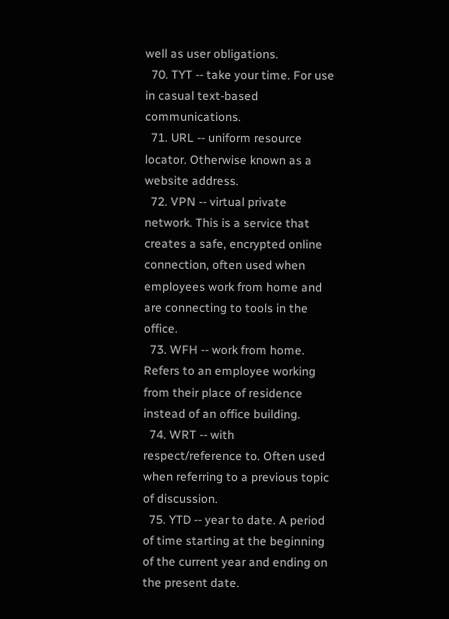well as user obligations.
  70. TYT -- take your time. For use in casual text-based communications.
  71. URL -- uniform resource locator. Otherwise known as a website address.
  72. VPN -- virtual private network. This is a service that creates a safe, encrypted online connection, often used when employees work from home and are connecting to tools in the office.
  73. WFH -- work from home. Refers to an employee working from their place of residence instead of an office building.
  74. WRT -- with respect/reference to. Often used when referring to a previous topic of discussion.
  75. YTD -- year to date. A period of time starting at the beginning of the current year and ending on the present date.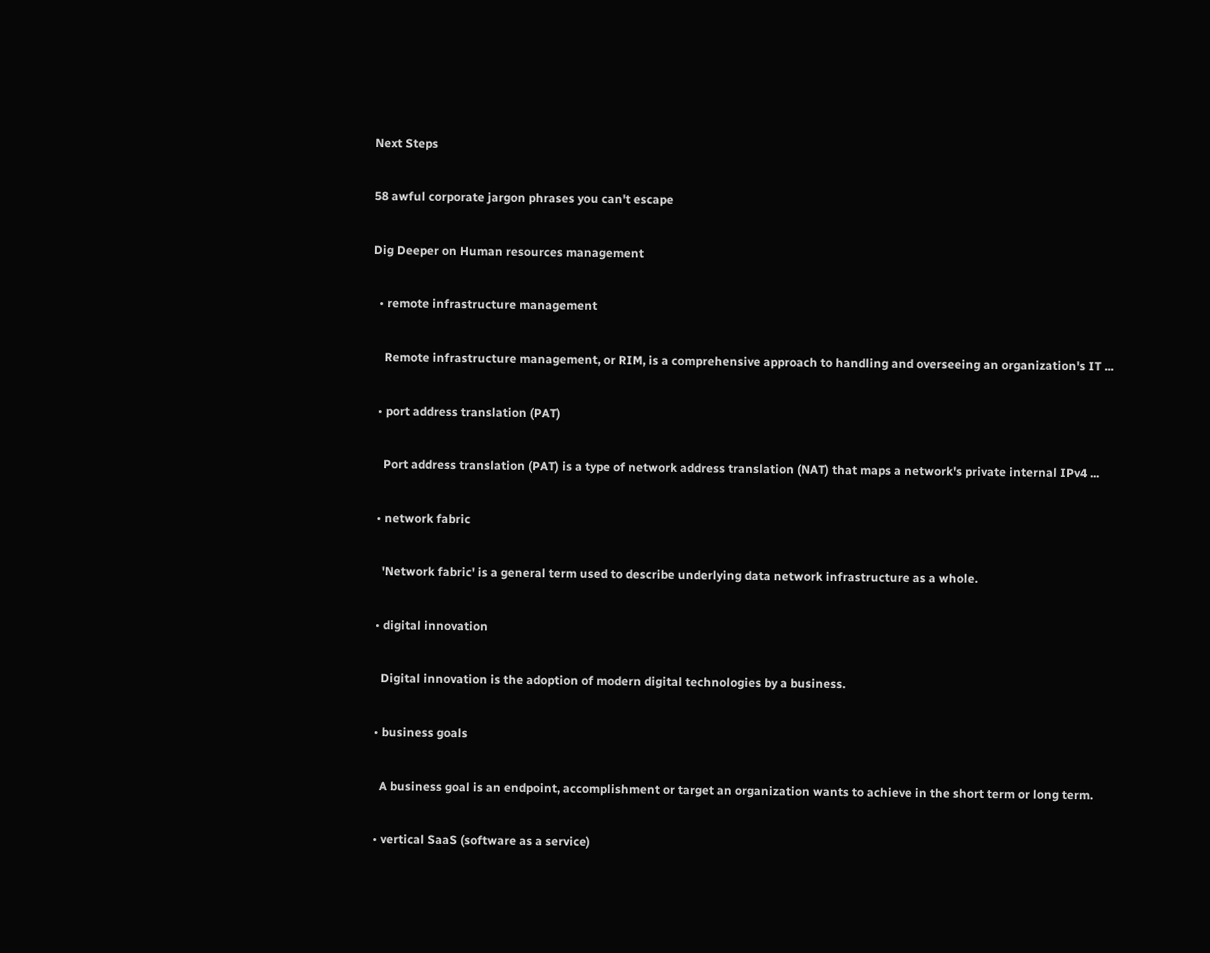Next Steps

58 awful corporate jargon phrases you can't escape

Dig Deeper on Human resources management

  • remote infrastructure management

    Remote infrastructure management, or RIM, is a comprehensive approach to handling and overseeing an organization's IT ...

  • port address translation (PAT)

    Port address translation (PAT) is a type of network address translation (NAT) that maps a network's private internal IPv4 ...

  • network fabric

    'Network fabric' is a general term used to describe underlying data network infrastructure as a whole.

  • digital innovation

    Digital innovation is the adoption of modern digital technologies by a business.

  • business goals

    A business goal is an endpoint, accomplishment or target an organization wants to achieve in the short term or long term.

  • vertical SaaS (software as a service)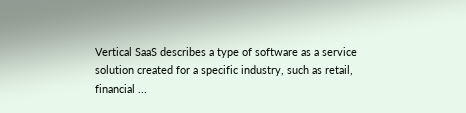Vertical SaaS describes a type of software as a service solution created for a specific industry, such as retail, financial ...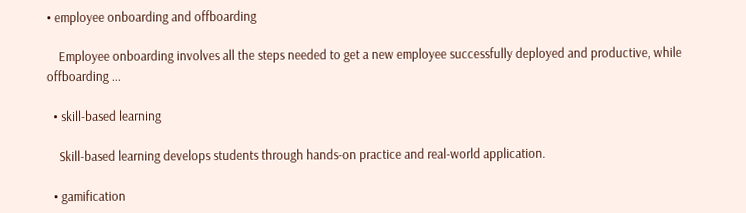• employee onboarding and offboarding

    Employee onboarding involves all the steps needed to get a new employee successfully deployed and productive, while offboarding ...

  • skill-based learning

    Skill-based learning develops students through hands-on practice and real-world application.

  • gamification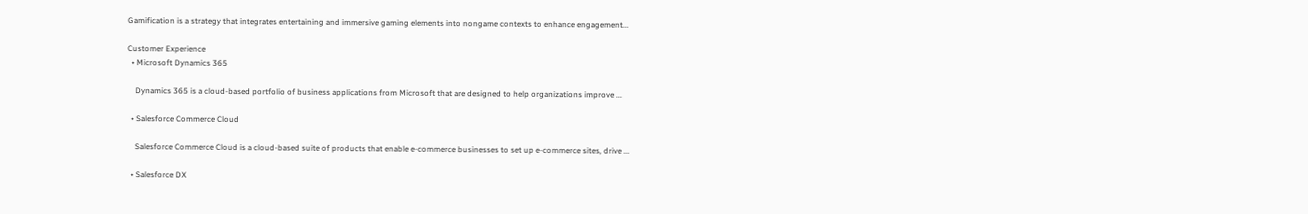Gamification is a strategy that integrates entertaining and immersive gaming elements into nongame contexts to enhance engagement...

Customer Experience
  • Microsoft Dynamics 365

    Dynamics 365 is a cloud-based portfolio of business applications from Microsoft that are designed to help organizations improve ...

  • Salesforce Commerce Cloud

    Salesforce Commerce Cloud is a cloud-based suite of products that enable e-commerce businesses to set up e-commerce sites, drive ...

  • Salesforce DX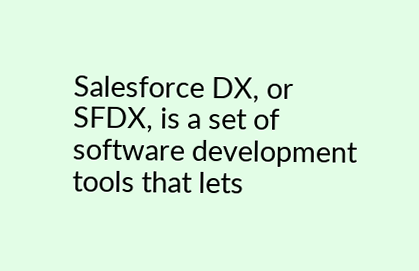Salesforce DX, or SFDX, is a set of software development tools that lets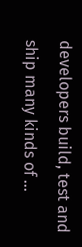developers build, test and ship many kinds of ...